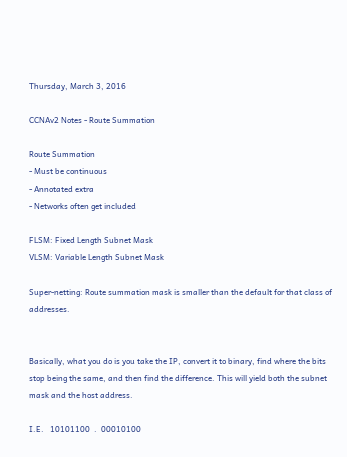Thursday, March 3, 2016

CCNAv2 Notes - Route Summation

Route Summation
- Must be continuous
- Annotated extra
- Networks often get included

FLSM: Fixed Length Subnet Mask
VLSM: Variable Length Subnet Mask

Super-netting: Route summation mask is smaller than the default for that class of addresses.


Basically, what you do is you take the IP, convert it to binary, find where the bits stop being the same, and then find the difference. This will yield both the subnet mask and the host address.

I.E.   10101100  .  00010100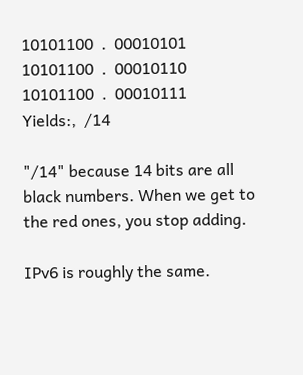10101100  .  00010101   10101100  .  00010110   10101100  .  00010111
Yields:,  /14

"/14" because 14 bits are all black numbers. When we get to the red ones, you stop adding.

IPv6 is roughly the same.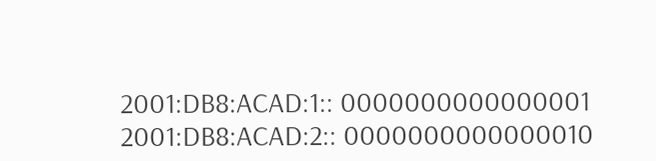2001:DB8:ACAD:1:: 0000000000000001
2001:DB8:ACAD:2:: 0000000000000010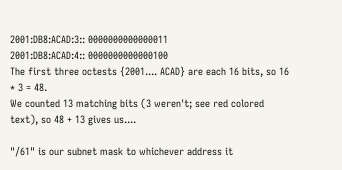2001:DB8:ACAD:3:: 0000000000000011
2001:DB8:ACAD:4:: 0000000000000100
The first three octests {2001.... ACAD} are each 16 bits, so 16 * 3 = 48.
We counted 13 matching bits (3 weren't; see red colored text), so 48 + 13 gives us....

"/61" is our subnet mask to whichever address it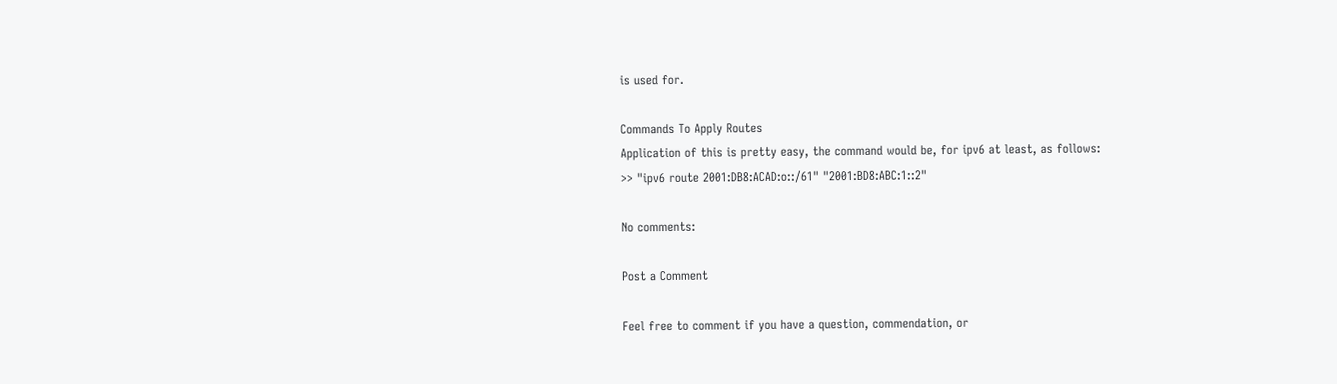is used for.

Commands To Apply Routes
Application of this is pretty easy, the command would be, for ipv6 at least, as follows:
>> "ipv6 route 2001:DB8:ACAD:o::/61" "2001:BD8:ABC:1::2"

No comments:

Post a Comment

Feel free to comment if you have a question, commendation, or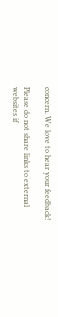concern. We love to hear your feedback!

Please do not share links to external websites if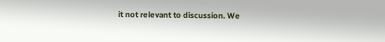it not relevant to discussion. We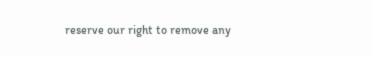reserve our right to remove any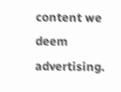content we deem advertising.